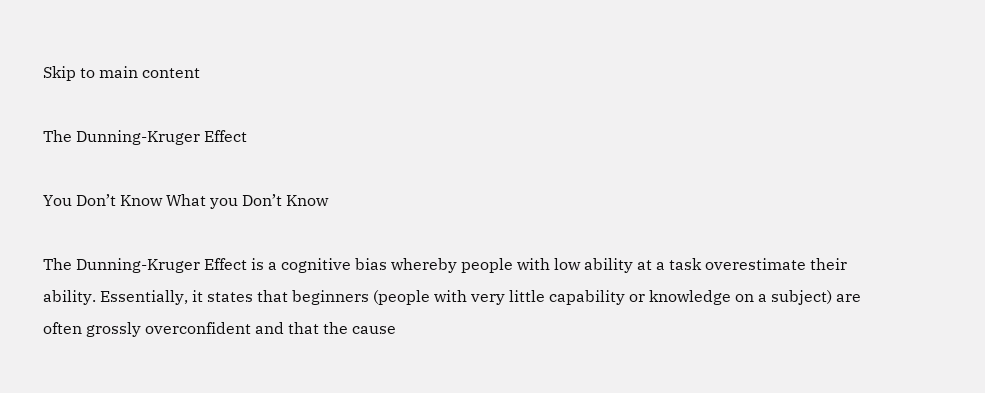Skip to main content

The Dunning-Kruger Effect

You Don’t Know What you Don’t Know

The Dunning-Kruger Effect is a cognitive bias whereby people with low ability at a task overestimate their ability. Essentially, it states that beginners (people with very little capability or knowledge on a subject) are often grossly overconfident and that the cause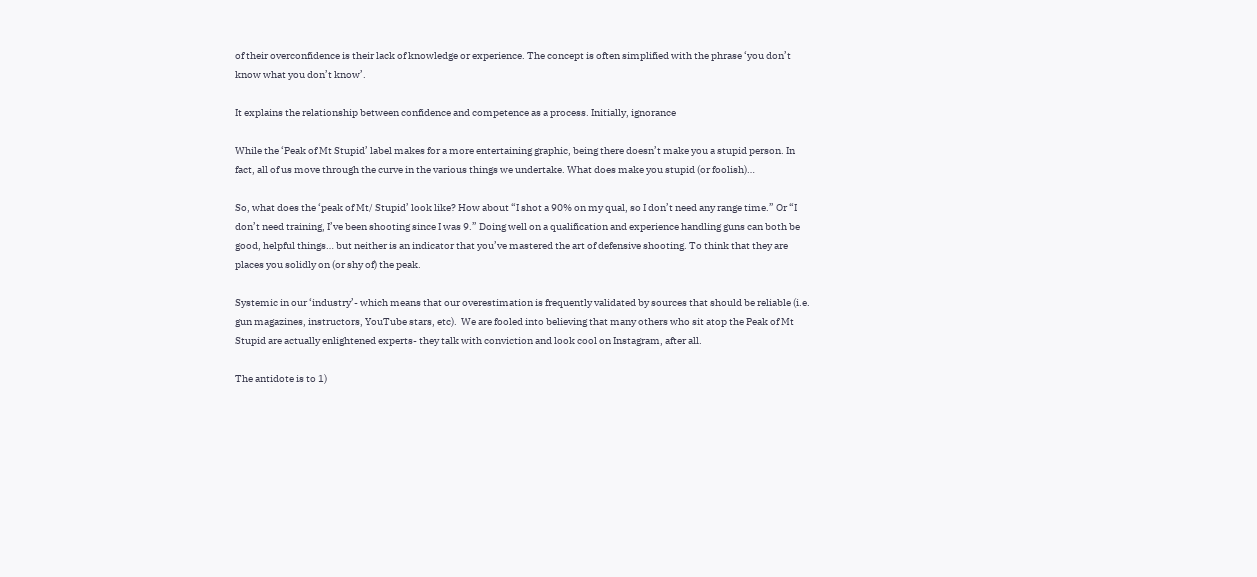of their overconfidence is their lack of knowledge or experience. The concept is often simplified with the phrase ‘you don’t know what you don’t know’.

It explains the relationship between confidence and competence as a process. Initially, ignorance

While the ‘Peak of Mt Stupid’ label makes for a more entertaining graphic, being there doesn’t make you a stupid person. In fact, all of us move through the curve in the various things we undertake. What does make you stupid (or foolish)…

So, what does the ‘peak of Mt/ Stupid’ look like? How about “I shot a 90% on my qual, so I don’t need any range time.” Or “I don’t need training, I’ve been shooting since I was 9.” Doing well on a qualification and experience handling guns can both be good, helpful things… but neither is an indicator that you’ve mastered the art of defensive shooting. To think that they are places you solidly on (or shy of) the peak.

Systemic in our ‘industry’- which means that our overestimation is frequently validated by sources that should be reliable (i.e. gun magazines, instructors, YouTube stars, etc).  We are fooled into believing that many others who sit atop the Peak of Mt Stupid are actually enlightened experts- they talk with conviction and look cool on Instagram, after all.

The antidote is to 1)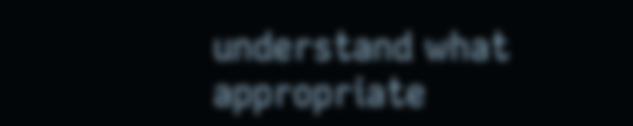understand what appropriate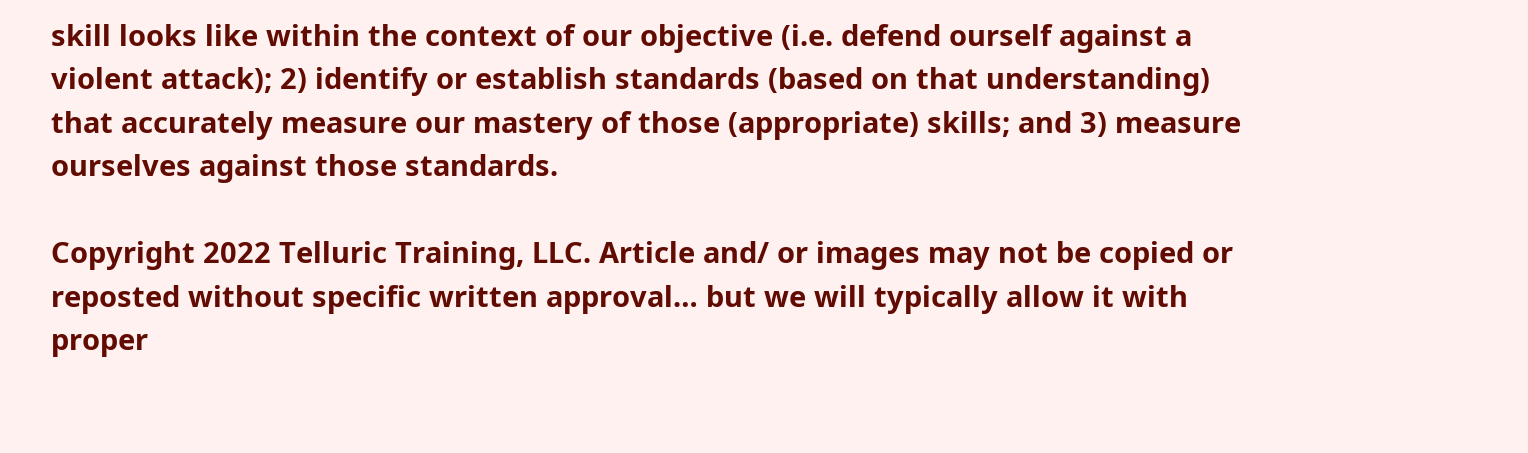skill looks like within the context of our objective (i.e. defend ourself against a violent attack); 2) identify or establish standards (based on that understanding) that accurately measure our mastery of those (appropriate) skills; and 3) measure ourselves against those standards.

Copyright 2022 Telluric Training, LLC. Article and/ or images may not be copied or reposted without specific written approval… but we will typically allow it with proper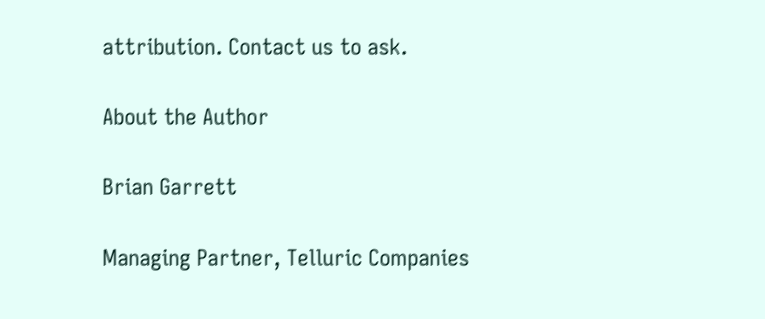attribution. Contact us to ask.

About the Author

Brian Garrett

Managing Partner, Telluric Companies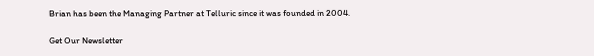Brian has been the Managing Partner at Telluric since it was founded in 2004.

Get Our Newsletter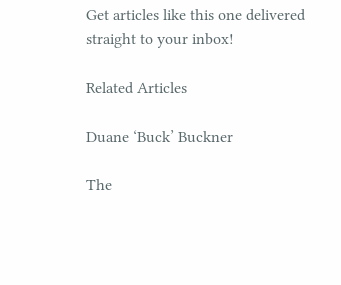Get articles like this one delivered straight to your inbox!

Related Articles

Duane ‘Buck’ Buckner

The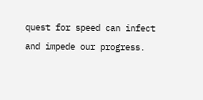quest for speed can infect and impede our progress.